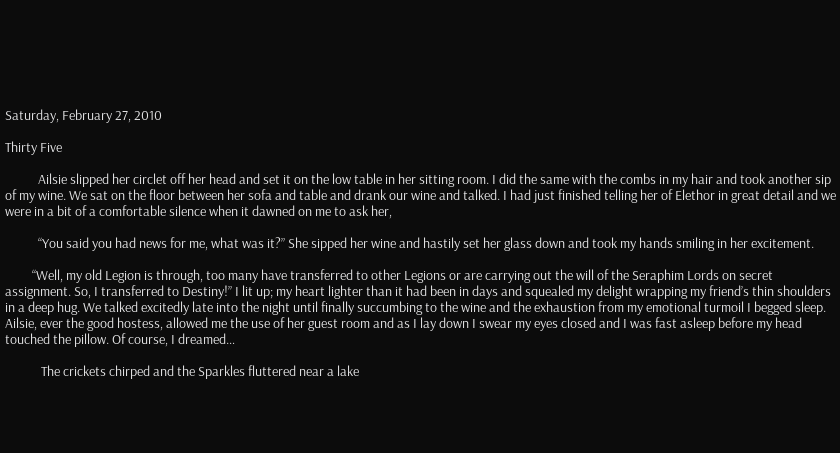Saturday, February 27, 2010

Thirty Five

           Ailsie slipped her circlet off her head and set it on the low table in her sitting room. I did the same with the combs in my hair and took another sip of my wine. We sat on the floor between her sofa and table and drank our wine and talked. I had just finished telling her of Elethor in great detail and we were in a bit of a comfortable silence when it dawned on me to ask her,

           “You said you had news for me, what was it?” She sipped her wine and hastily set her glass down and took my hands smiling in her excitement.

         “Well, my old Legion is through, too many have transferred to other Legions or are carrying out the will of the Seraphim Lords on secret assignment. So, I transferred to Destiny!” I lit up; my heart lighter than it had been in days and squealed my delight wrapping my friend’s thin shoulders in a deep hug. We talked excitedly late into the night until finally succumbing to the wine and the exhaustion from my emotional turmoil I begged sleep. Ailsie, ever the good hostess, allowed me the use of her guest room and as I lay down I swear my eyes closed and I was fast asleep before my head touched the pillow. Of course, I dreamed…

            The crickets chirped and the Sparkles fluttered near a lake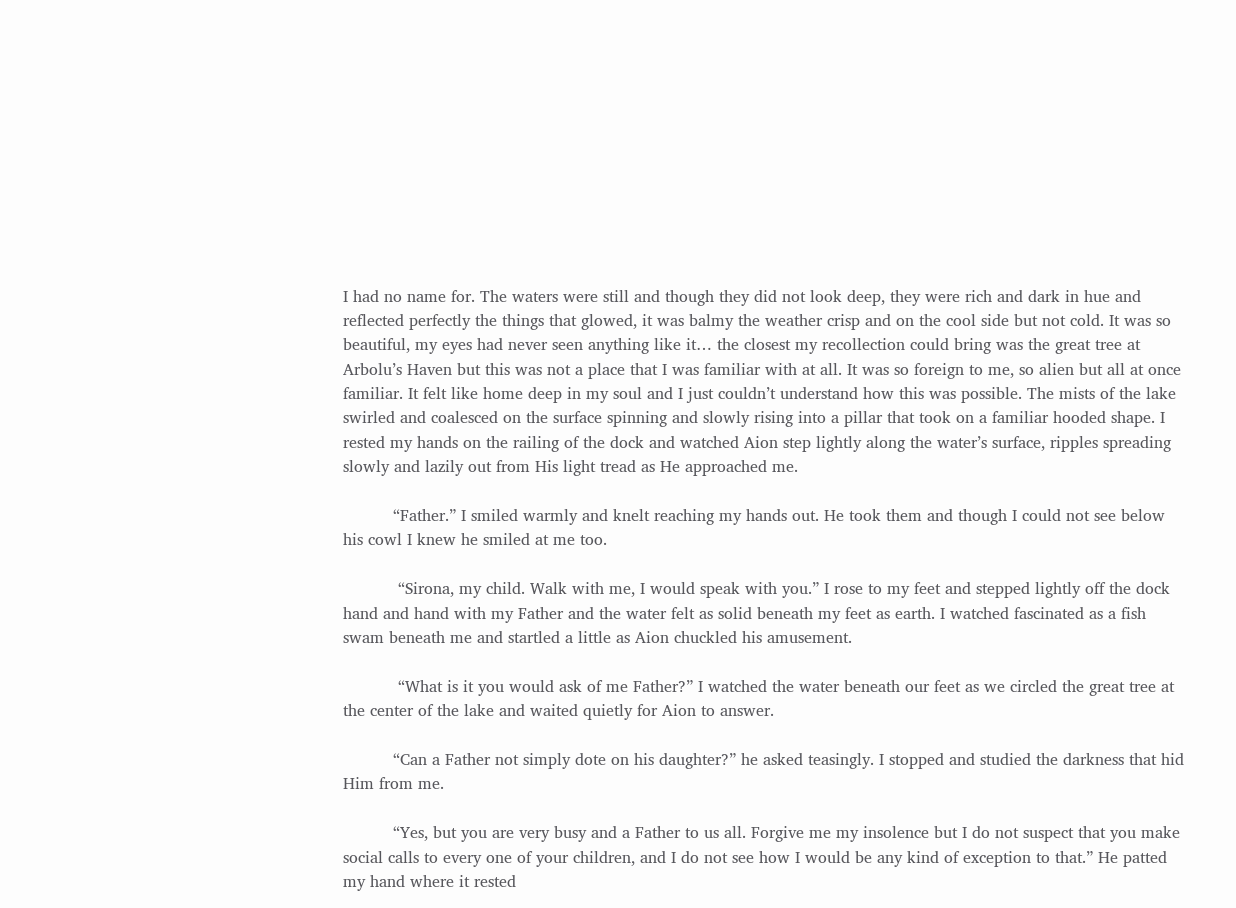I had no name for. The waters were still and though they did not look deep, they were rich and dark in hue and reflected perfectly the things that glowed, it was balmy the weather crisp and on the cool side but not cold. It was so beautiful, my eyes had never seen anything like it… the closest my recollection could bring was the great tree at Arbolu’s Haven but this was not a place that I was familiar with at all. It was so foreign to me, so alien but all at once familiar. It felt like home deep in my soul and I just couldn’t understand how this was possible. The mists of the lake swirled and coalesced on the surface spinning and slowly rising into a pillar that took on a familiar hooded shape. I rested my hands on the railing of the dock and watched Aion step lightly along the water’s surface, ripples spreading slowly and lazily out from His light tread as He approached me.

          “Father.” I smiled warmly and knelt reaching my hands out. He took them and though I could not see below his cowl I knew he smiled at me too.

           “Sirona, my child. Walk with me, I would speak with you.” I rose to my feet and stepped lightly off the dock hand and hand with my Father and the water felt as solid beneath my feet as earth. I watched fascinated as a fish swam beneath me and startled a little as Aion chuckled his amusement.

           “What is it you would ask of me Father?” I watched the water beneath our feet as we circled the great tree at the center of the lake and waited quietly for Aion to answer.

          “Can a Father not simply dote on his daughter?” he asked teasingly. I stopped and studied the darkness that hid Him from me.

          “Yes, but you are very busy and a Father to us all. Forgive me my insolence but I do not suspect that you make social calls to every one of your children, and I do not see how I would be any kind of exception to that.” He patted my hand where it rested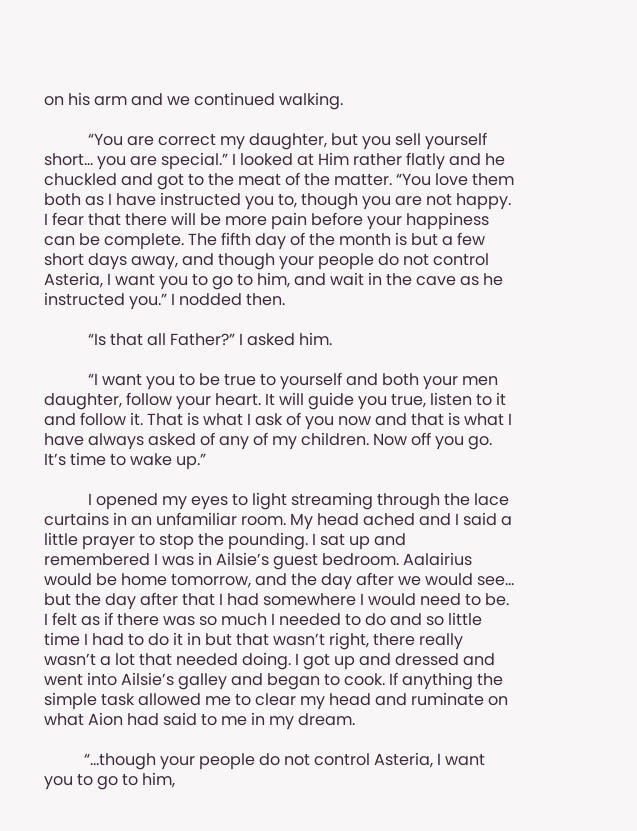on his arm and we continued walking.

           “You are correct my daughter, but you sell yourself short… you are special.” I looked at Him rather flatly and he chuckled and got to the meat of the matter. “You love them both as I have instructed you to, though you are not happy. I fear that there will be more pain before your happiness can be complete. The fifth day of the month is but a few short days away, and though your people do not control Asteria, I want you to go to him, and wait in the cave as he instructed you.” I nodded then.

           “Is that all Father?” I asked him.

           “I want you to be true to yourself and both your men daughter, follow your heart. It will guide you true, listen to it and follow it. That is what I ask of you now and that is what I have always asked of any of my children. Now off you go. It’s time to wake up.”

           I opened my eyes to light streaming through the lace curtains in an unfamiliar room. My head ached and I said a little prayer to stop the pounding. I sat up and remembered I was in Ailsie’s guest bedroom. Aalairius would be home tomorrow, and the day after we would see… but the day after that I had somewhere I would need to be. I felt as if there was so much I needed to do and so little time I had to do it in but that wasn’t right, there really wasn’t a lot that needed doing. I got up and dressed and went into Ailsie’s galley and began to cook. If anything the simple task allowed me to clear my head and ruminate on what Aion had said to me in my dream.

          “…though your people do not control Asteria, I want you to go to him,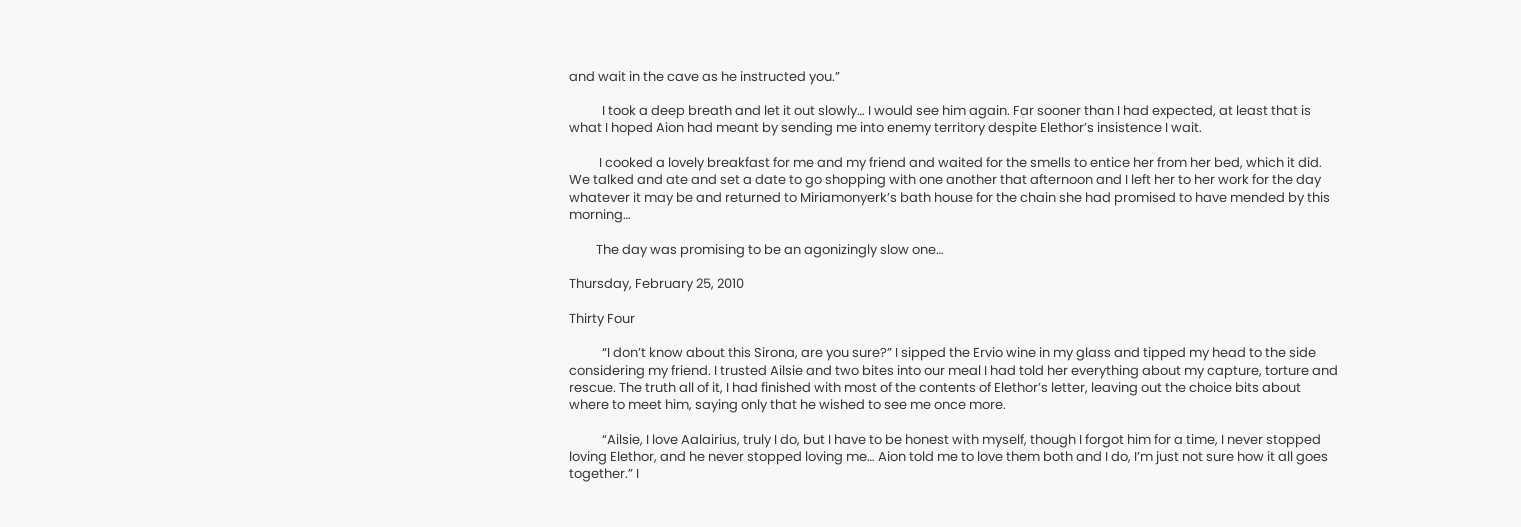and wait in the cave as he instructed you.”

           I took a deep breath and let it out slowly… I would see him again. Far sooner than I had expected, at least that is what I hoped Aion had meant by sending me into enemy territory despite Elethor’s insistence I wait.

          I cooked a lovely breakfast for me and my friend and waited for the smells to entice her from her bed, which it did. We talked and ate and set a date to go shopping with one another that afternoon and I left her to her work for the day whatever it may be and returned to Miriamonyerk’s bath house for the chain she had promised to have mended by this morning…

         The day was promising to be an agonizingly slow one…

Thursday, February 25, 2010

Thirty Four

           “I don’t know about this Sirona, are you sure?” I sipped the Ervio wine in my glass and tipped my head to the side considering my friend. I trusted Ailsie and two bites into our meal I had told her everything about my capture, torture and rescue. The truth all of it, I had finished with most of the contents of Elethor’s letter, leaving out the choice bits about where to meet him, saying only that he wished to see me once more.

           “Ailsie, I love Aalairius, truly I do, but I have to be honest with myself, though I forgot him for a time, I never stopped loving Elethor, and he never stopped loving me… Aion told me to love them both and I do, I’m just not sure how it all goes together.” I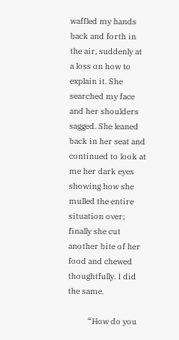waffled my hands back and forth in the air, suddenly at a loss on how to explain it. She searched my face and her shoulders sagged. She leaned back in her seat and continued to look at me her dark eyes showing how she mulled the entire situation over; finally she cut another bite of her food and chewed thoughtfully. I did the same.

          “How do you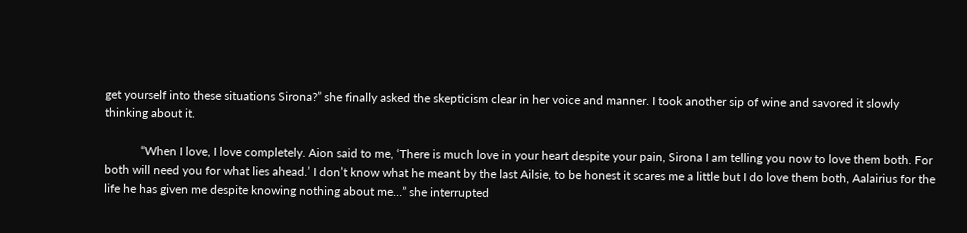get yourself into these situations Sirona?” she finally asked the skepticism clear in her voice and manner. I took another sip of wine and savored it slowly thinking about it.

            “When I love, I love completely. Aion said to me, ‘There is much love in your heart despite your pain, Sirona I am telling you now to love them both. For both will need you for what lies ahead.’ I don’t know what he meant by the last Ailsie, to be honest it scares me a little but I do love them both, Aalairius for the life he has given me despite knowing nothing about me…” she interrupted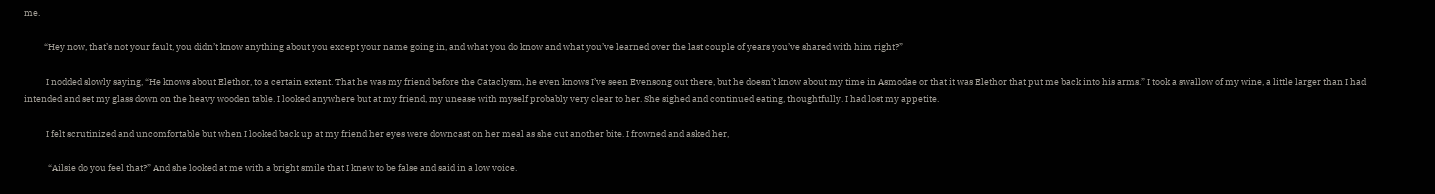me.

          “Hey now, that’s not your fault, you didn’t know anything about you except your name going in, and what you do know and what you’ve learned over the last couple of years you’ve shared with him right?”

           I nodded slowly saying, “He knows about Elethor, to a certain extent. That he was my friend before the Cataclysm, he even knows I’ve seen Evensong out there, but he doesn’t know about my time in Asmodae or that it was Elethor that put me back into his arms.” I took a swallow of my wine, a little larger than I had intended and set my glass down on the heavy wooden table. I looked anywhere but at my friend, my unease with myself probably very clear to her. She sighed and continued eating, thoughtfully. I had lost my appetite.

           I felt scrutinized and uncomfortable but when I looked back up at my friend her eyes were downcast on her meal as she cut another bite. I frowned and asked her,

            “Ailsie do you feel that?” And she looked at me with a bright smile that I knew to be false and said in a low voice.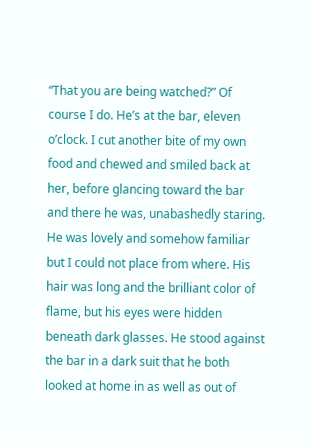“That you are being watched?” Of course I do. He’s at the bar, eleven o’clock. I cut another bite of my own food and chewed and smiled back at her, before glancing toward the bar and there he was, unabashedly staring. He was lovely and somehow familiar but I could not place from where. His hair was long and the brilliant color of flame, but his eyes were hidden beneath dark glasses. He stood against the bar in a dark suit that he both looked at home in as well as out of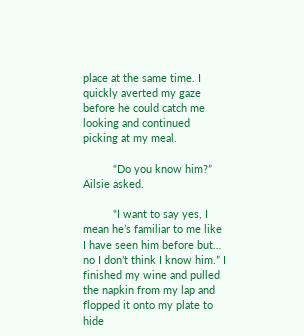place at the same time. I quickly averted my gaze before he could catch me looking and continued picking at my meal.

          “Do you know him?” Ailsie asked.

          “I want to say yes, I mean he’s familiar to me like I have seen him before but… no I don’t think I know him.” I finished my wine and pulled the napkin from my lap and flopped it onto my plate to hide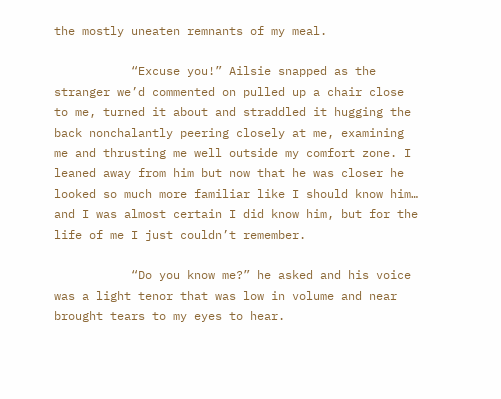the mostly uneaten remnants of my meal.

           “Excuse you!” Ailsie snapped as the stranger we’d commented on pulled up a chair close to me, turned it about and straddled it hugging the back nonchalantly peering closely at me, examining me and thrusting me well outside my comfort zone. I leaned away from him but now that he was closer he looked so much more familiar like I should know him… and I was almost certain I did know him, but for the life of me I just couldn’t remember.

           “Do you know me?” he asked and his voice was a light tenor that was low in volume and near brought tears to my eyes to hear.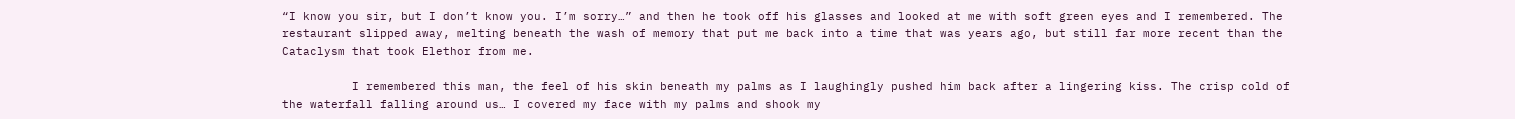“I know you sir, but I don’t know you. I’m sorry…” and then he took off his glasses and looked at me with soft green eyes and I remembered. The restaurant slipped away, melting beneath the wash of memory that put me back into a time that was years ago, but still far more recent than the Cataclysm that took Elethor from me.

          I remembered this man, the feel of his skin beneath my palms as I laughingly pushed him back after a lingering kiss. The crisp cold of the waterfall falling around us… I covered my face with my palms and shook my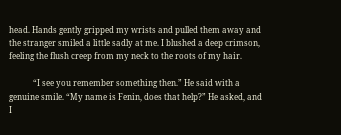head. Hands gently gripped my wrists and pulled them away and the stranger smiled a little sadly at me. I blushed a deep crimson, feeling the flush creep from my neck to the roots of my hair.

            “I see you remember something then.” He said with a genuine smile. “My name is Fenin, does that help?” He asked, and I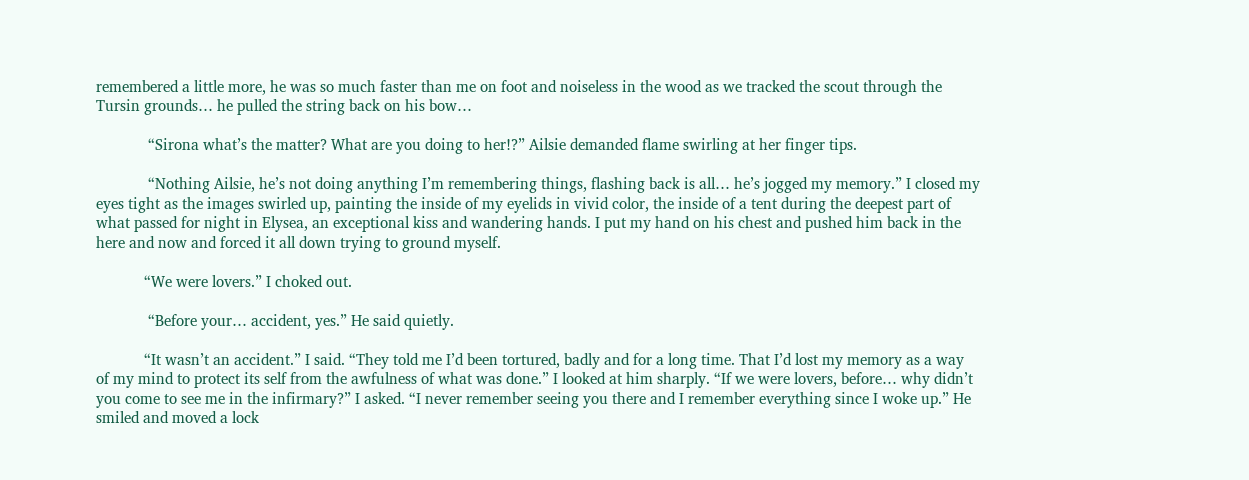remembered a little more, he was so much faster than me on foot and noiseless in the wood as we tracked the scout through the Tursin grounds… he pulled the string back on his bow…

             “Sirona what’s the matter? What are you doing to her!?” Ailsie demanded flame swirling at her finger tips.

             “Nothing Ailsie, he’s not doing anything I’m remembering things, flashing back is all… he’s jogged my memory.” I closed my eyes tight as the images swirled up, painting the inside of my eyelids in vivid color, the inside of a tent during the deepest part of what passed for night in Elysea, an exceptional kiss and wandering hands. I put my hand on his chest and pushed him back in the here and now and forced it all down trying to ground myself.

            “We were lovers.” I choked out.

             “Before your… accident, yes.” He said quietly.

            “It wasn’t an accident.” I said. “They told me I’d been tortured, badly and for a long time. That I’d lost my memory as a way of my mind to protect its self from the awfulness of what was done.” I looked at him sharply. “If we were lovers, before… why didn’t you come to see me in the infirmary?” I asked. “I never remember seeing you there and I remember everything since I woke up.” He smiled and moved a lock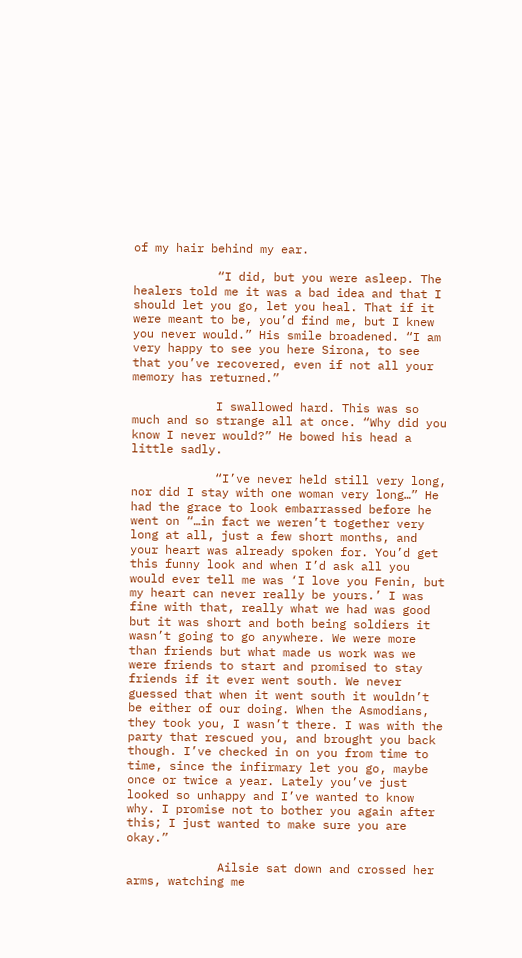of my hair behind my ear.

            “I did, but you were asleep. The healers told me it was a bad idea and that I should let you go, let you heal. That if it were meant to be, you’d find me, but I knew you never would.” His smile broadened. “I am very happy to see you here Sirona, to see that you’ve recovered, even if not all your memory has returned.”

            I swallowed hard. This was so much and so strange all at once. “Why did you know I never would?” He bowed his head a little sadly.

            “I’ve never held still very long, nor did I stay with one woman very long…” He had the grace to look embarrassed before he went on “…in fact we weren’t together very long at all, just a few short months, and your heart was already spoken for. You’d get this funny look and when I’d ask all you would ever tell me was ‘I love you Fenin, but my heart can never really be yours.’ I was fine with that, really what we had was good but it was short and both being soldiers it wasn’t going to go anywhere. We were more than friends but what made us work was we were friends to start and promised to stay friends if it ever went south. We never guessed that when it went south it wouldn’t be either of our doing. When the Asmodians, they took you, I wasn’t there. I was with the party that rescued you, and brought you back though. I’ve checked in on you from time to time, since the infirmary let you go, maybe once or twice a year. Lately you’ve just looked so unhappy and I’ve wanted to know why. I promise not to bother you again after this; I just wanted to make sure you are okay.”

             Ailsie sat down and crossed her arms, watching me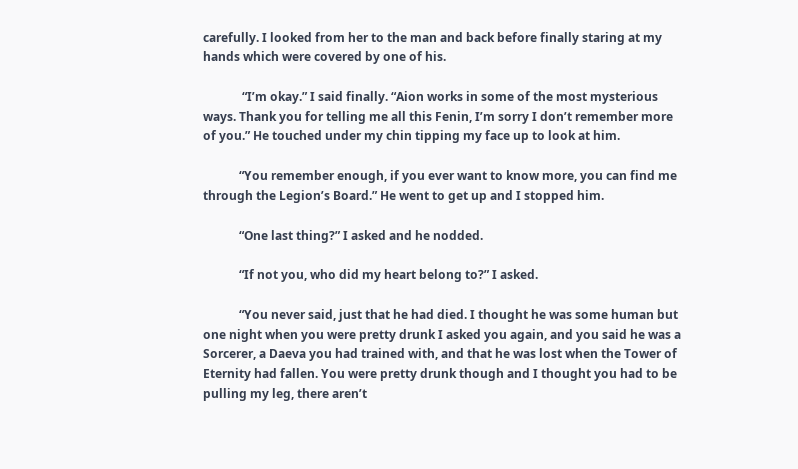carefully. I looked from her to the man and back before finally staring at my hands which were covered by one of his.

             “I’m okay.” I said finally. “Aion works in some of the most mysterious ways. Thank you for telling me all this Fenin, I’m sorry I don’t remember more of you.” He touched under my chin tipping my face up to look at him.

            “You remember enough, if you ever want to know more, you can find me through the Legion’s Board.” He went to get up and I stopped him.

            “One last thing?” I asked and he nodded.

            “If not you, who did my heart belong to?” I asked.

            “You never said, just that he had died. I thought he was some human but one night when you were pretty drunk I asked you again, and you said he was a Sorcerer, a Daeva you had trained with, and that he was lost when the Tower of Eternity had fallen. You were pretty drunk though and I thought you had to be pulling my leg, there aren’t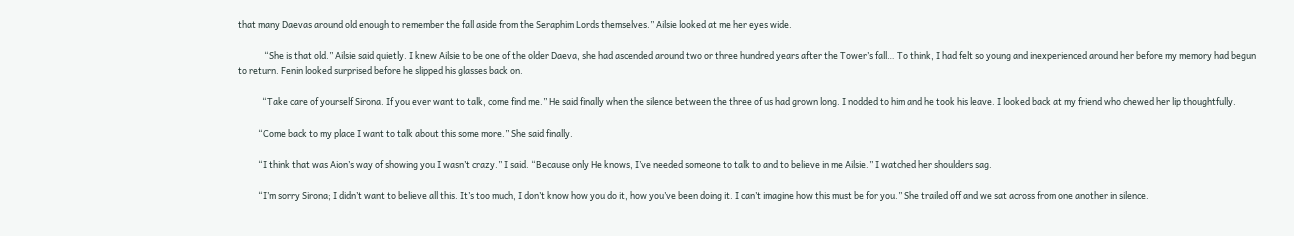that many Daevas around old enough to remember the fall aside from the Seraphim Lords themselves.” Ailsie looked at me her eyes wide.

             “She is that old.” Ailsie said quietly. I knew Ailsie to be one of the older Daeva, she had ascended around two or three hundred years after the Tower’s fall… To think, I had felt so young and inexperienced around her before my memory had begun to return. Fenin looked surprised before he slipped his glasses back on.

            “Take care of yourself Sirona. If you ever want to talk, come find me.” He said finally when the silence between the three of us had grown long. I nodded to him and he took his leave. I looked back at my friend who chewed her lip thoughtfully.

          “Come back to my place I want to talk about this some more.” She said finally.

          “I think that was Aion’s way of showing you I wasn’t crazy.” I said. “Because only He knows, I’ve needed someone to talk to and to believe in me Ailsie.” I watched her shoulders sag.

          “I’m sorry Sirona; I didn’t want to believe all this. It’s too much, I don’t know how you do it, how you’ve been doing it. I can’t imagine how this must be for you.” She trailed off and we sat across from one another in silence.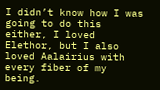I didn’t know how I was going to do this either, I loved Elethor, but I also loved Aalairius with every fiber of my being.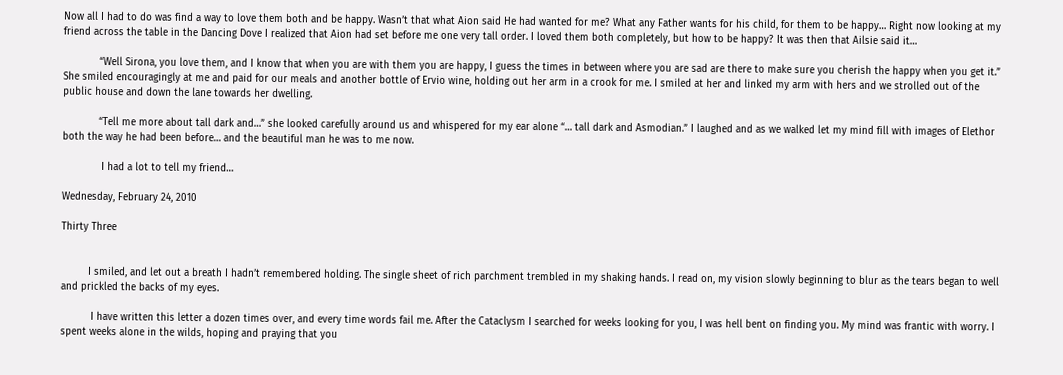Now all I had to do was find a way to love them both and be happy. Wasn’t that what Aion said He had wanted for me? What any Father wants for his child, for them to be happy… Right now looking at my friend across the table in the Dancing Dove I realized that Aion had set before me one very tall order. I loved them both completely, but how to be happy? It was then that Ailsie said it…

            “Well Sirona, you love them, and I know that when you are with them you are happy, I guess the times in between where you are sad are there to make sure you cherish the happy when you get it.” She smiled encouragingly at me and paid for our meals and another bottle of Ervio wine, holding out her arm in a crook for me. I smiled at her and linked my arm with hers and we strolled out of the public house and down the lane towards her dwelling.

            “Tell me more about tall dark and…” she looked carefully around us and whispered for my ear alone “… tall dark and Asmodian.” I laughed and as we walked let my mind fill with images of Elethor both the way he had been before… and the beautiful man he was to me now.

             I had a lot to tell my friend…

Wednesday, February 24, 2010

Thirty Three


         I smiled, and let out a breath I hadn’t remembered holding. The single sheet of rich parchment trembled in my shaking hands. I read on, my vision slowly beginning to blur as the tears began to well and prickled the backs of my eyes.

          I have written this letter a dozen times over, and every time words fail me. After the Cataclysm I searched for weeks looking for you, I was hell bent on finding you. My mind was frantic with worry. I spent weeks alone in the wilds, hoping and praying that you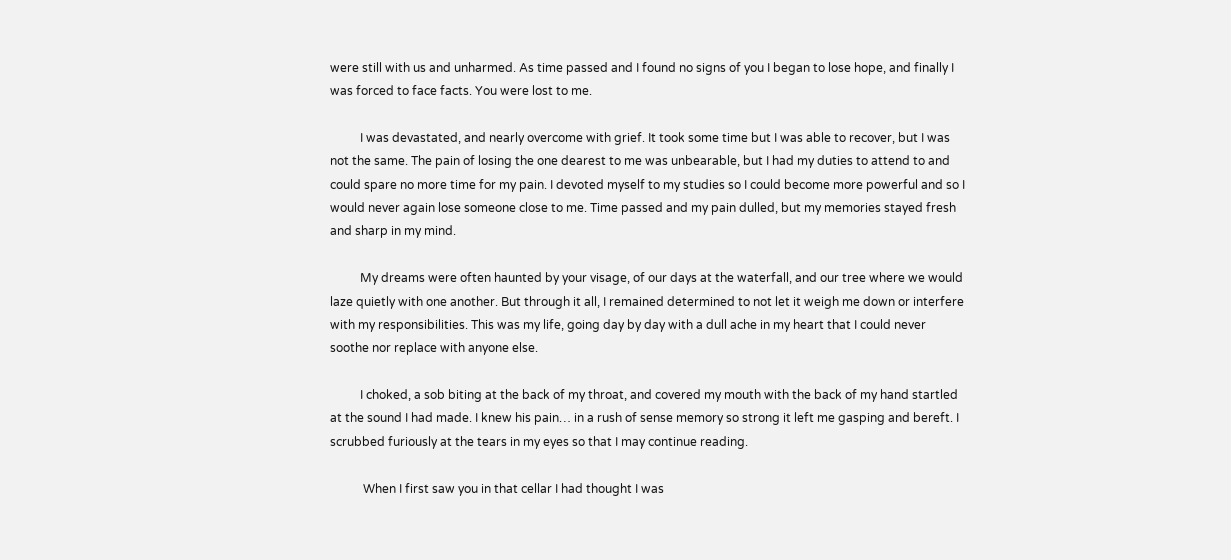were still with us and unharmed. As time passed and I found no signs of you I began to lose hope, and finally I was forced to face facts. You were lost to me.

          I was devastated, and nearly overcome with grief. It took some time but I was able to recover, but I was not the same. The pain of losing the one dearest to me was unbearable, but I had my duties to attend to and could spare no more time for my pain. I devoted myself to my studies so I could become more powerful and so I would never again lose someone close to me. Time passed and my pain dulled, but my memories stayed fresh and sharp in my mind.

          My dreams were often haunted by your visage, of our days at the waterfall, and our tree where we would laze quietly with one another. But through it all, I remained determined to not let it weigh me down or interfere with my responsibilities. This was my life, going day by day with a dull ache in my heart that I could never soothe nor replace with anyone else.

          I choked, a sob biting at the back of my throat, and covered my mouth with the back of my hand startled at the sound I had made. I knew his pain… in a rush of sense memory so strong it left me gasping and bereft. I scrubbed furiously at the tears in my eyes so that I may continue reading.

           When I first saw you in that cellar I had thought I was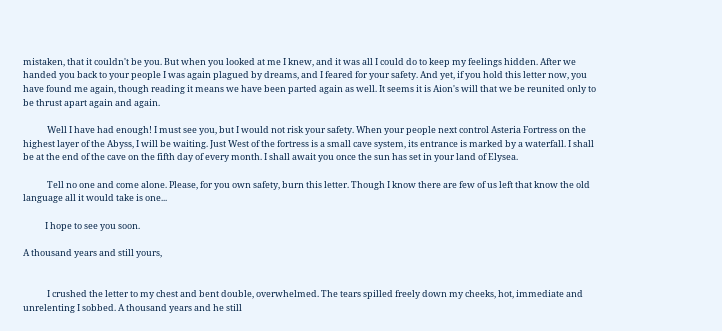mistaken, that it couldn't be you. But when you looked at me I knew, and it was all I could do to keep my feelings hidden. After we handed you back to your people I was again plagued by dreams, and I feared for your safety. And yet, if you hold this letter now, you have found me again, though reading it means we have been parted again as well. It seems it is Aion's will that we be reunited only to be thrust apart again and again.

            Well I have had enough! I must see you, but I would not risk your safety. When your people next control Asteria Fortress on the highest layer of the Abyss, I will be waiting. Just West of the fortress is a small cave system, its entrance is marked by a waterfall. I shall be at the end of the cave on the fifth day of every month. I shall await you once the sun has set in your land of Elysea.

            Tell no one and come alone. Please, for you own safety, burn this letter. Though I know there are few of us left that know the old language all it would take is one...

           I hope to see you soon.

A thousand years and still yours,


            I crushed the letter to my chest and bent double, overwhelmed. The tears spilled freely down my cheeks, hot, immediate and unrelenting I sobbed. A thousand years and he still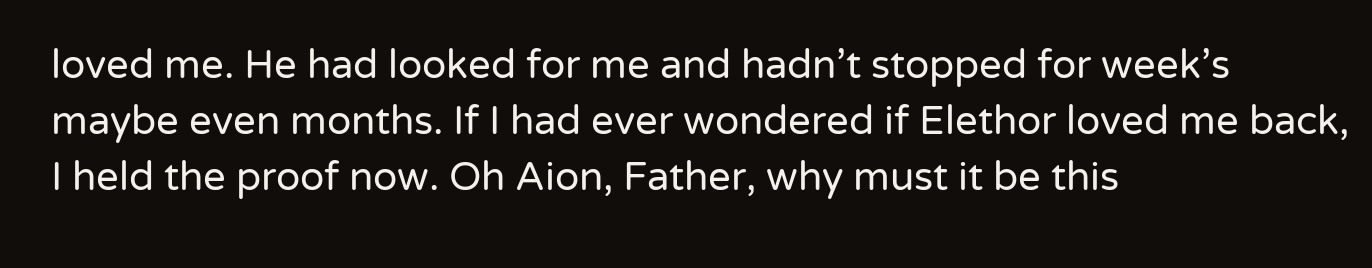loved me. He had looked for me and hadn’t stopped for week’s maybe even months. If I had ever wondered if Elethor loved me back, I held the proof now. Oh Aion, Father, why must it be this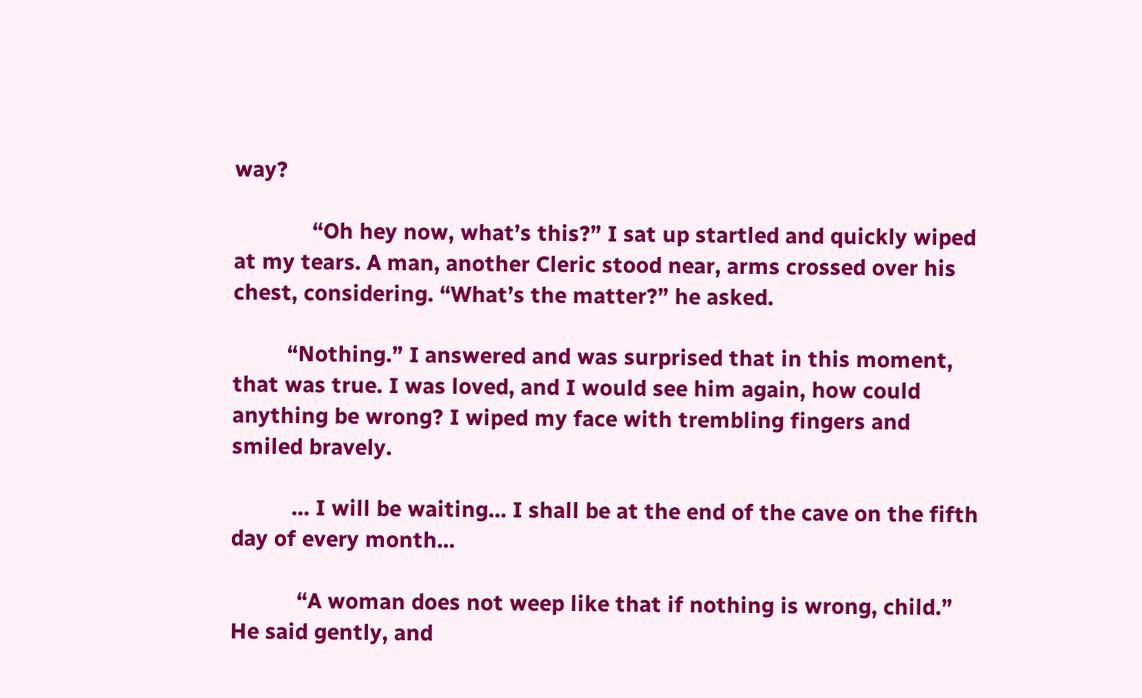way?

             “Oh hey now, what’s this?” I sat up startled and quickly wiped at my tears. A man, another Cleric stood near, arms crossed over his chest, considering. “What’s the matter?” he asked.

         “Nothing.” I answered and was surprised that in this moment, that was true. I was loved, and I would see him again, how could anything be wrong? I wiped my face with trembling fingers and smiled bravely.

          … I will be waiting… I shall be at the end of the cave on the fifth day of every month...

           “A woman does not weep like that if nothing is wrong, child.” He said gently, and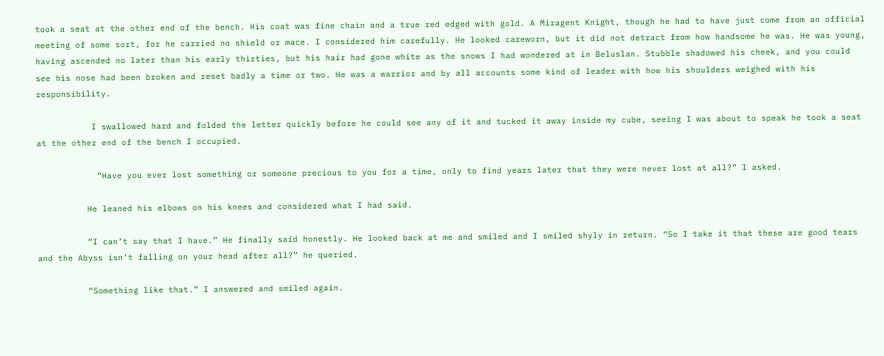took a seat at the other end of the bench. His coat was fine chain and a true red edged with gold. A Miragent Knight, though he had to have just come from an official meeting of some sort, for he carried no shield or mace. I considered him carefully. He looked careworn, but it did not detract from how handsome he was. He was young, having ascended no later than his early thirties, but his hair had gone white as the snows I had wondered at in Beluslan. Stubble shadowed his cheek, and you could see his nose had been broken and reset badly a time or two. He was a warrior and by all accounts some kind of leader with how his shoulders weighed with his responsibility.

           I swallowed hard and folded the letter quickly before he could see any of it and tucked it away inside my cube, seeing I was about to speak he took a seat at the other end of the bench I occupied.

            “Have you ever lost something or someone precious to you for a time, only to find years later that they were never lost at all?” I asked.

          He leaned his elbows on his knees and considered what I had said.

          “I can’t say that I have.” He finally said honestly. He looked back at me and smiled and I smiled shyly in return. “So I take it that these are good tears and the Abyss isn’t falling on your head after all?” he queried.

          “Something like that.” I answered and smiled again.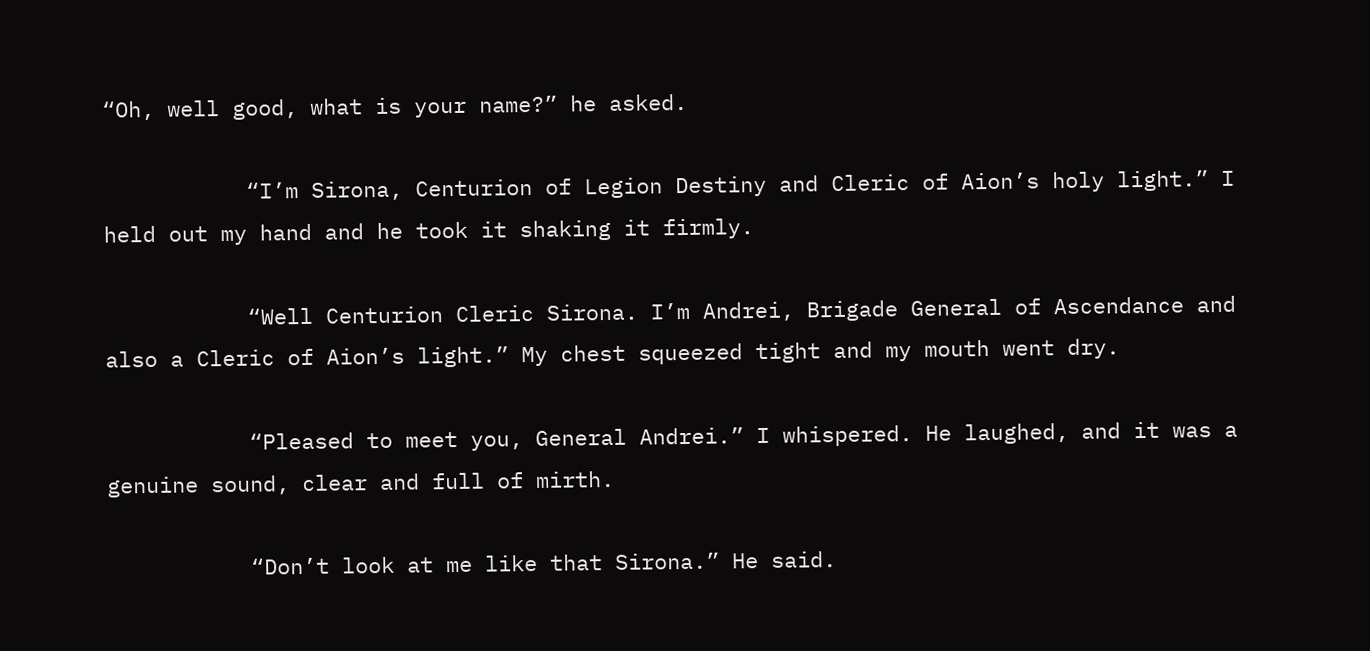“Oh, well good, what is your name?” he asked.

           “I’m Sirona, Centurion of Legion Destiny and Cleric of Aion’s holy light.” I held out my hand and he took it shaking it firmly.

           “Well Centurion Cleric Sirona. I’m Andrei, Brigade General of Ascendance and also a Cleric of Aion’s light.” My chest squeezed tight and my mouth went dry.

           “Pleased to meet you, General Andrei.” I whispered. He laughed, and it was a genuine sound, clear and full of mirth.

           “Don’t look at me like that Sirona.” He said.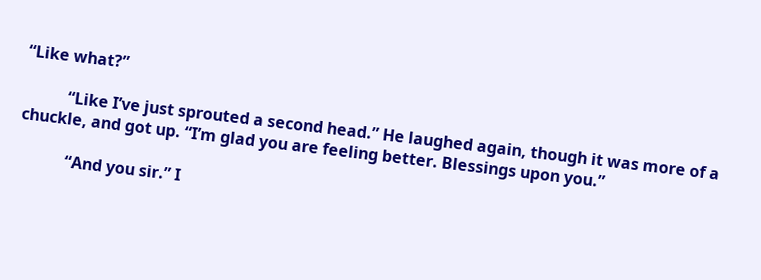“Like what?”

           “Like I’ve just sprouted a second head.” He laughed again, though it was more of a chuckle, and got up. “I’m glad you are feeling better. Blessings upon you.”

            “And you sir.” I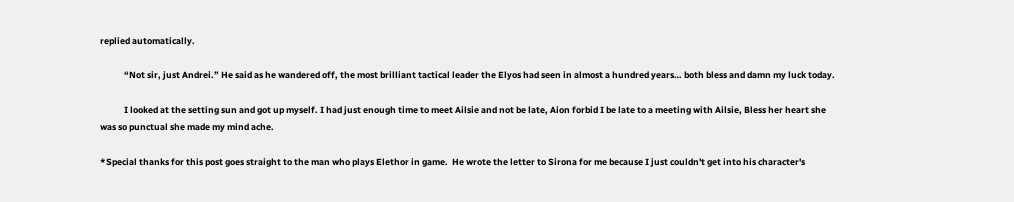replied automatically.

            “Not sir, just Andrei.” He said as he wandered off, the most brilliant tactical leader the Elyos had seen in almost a hundred years… both bless and damn my luck today.

            I looked at the setting sun and got up myself. I had just enough time to meet Ailsie and not be late, Aion forbid I be late to a meeting with Ailsie, Bless her heart she was so punctual she made my mind ache.

*Special thanks for this post goes straight to the man who plays Elethor in game.  He wrote the letter to Sirona for me because I just couldn't get into his character's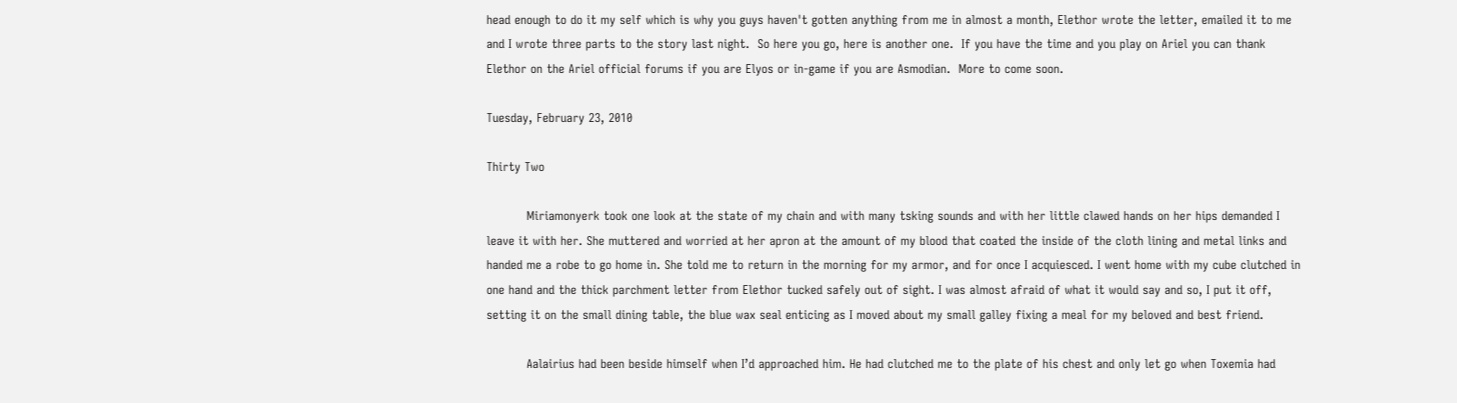head enough to do it my self which is why you guys haven't gotten anything from me in almost a month, Elethor wrote the letter, emailed it to me and I wrote three parts to the story last night.  So here you go, here is another one.  If you have the time and you play on Ariel you can thank Elethor on the Ariel official forums if you are Elyos or in-game if you are Asmodian.  More to come soon.

Tuesday, February 23, 2010

Thirty Two

          Miriamonyerk took one look at the state of my chain and with many tsking sounds and with her little clawed hands on her hips demanded I leave it with her. She muttered and worried at her apron at the amount of my blood that coated the inside of the cloth lining and metal links and handed me a robe to go home in. She told me to return in the morning for my armor, and for once I acquiesced. I went home with my cube clutched in one hand and the thick parchment letter from Elethor tucked safely out of sight. I was almost afraid of what it would say and so, I put it off, setting it on the small dining table, the blue wax seal enticing as I moved about my small galley fixing a meal for my beloved and best friend.

          Aalairius had been beside himself when I’d approached him. He had clutched me to the plate of his chest and only let go when Toxemia had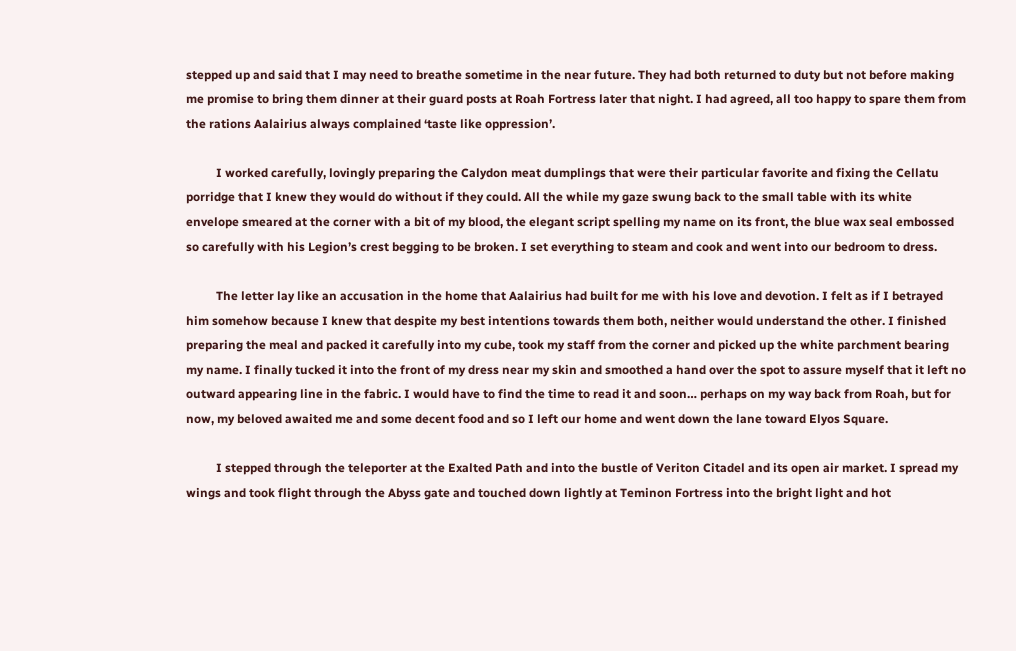stepped up and said that I may need to breathe sometime in the near future. They had both returned to duty but not before making me promise to bring them dinner at their guard posts at Roah Fortress later that night. I had agreed, all too happy to spare them from the rations Aalairius always complained ‘taste like oppression’.

          I worked carefully, lovingly preparing the Calydon meat dumplings that were their particular favorite and fixing the Cellatu porridge that I knew they would do without if they could. All the while my gaze swung back to the small table with its white envelope smeared at the corner with a bit of my blood, the elegant script spelling my name on its front, the blue wax seal embossed so carefully with his Legion’s crest begging to be broken. I set everything to steam and cook and went into our bedroom to dress.

          The letter lay like an accusation in the home that Aalairius had built for me with his love and devotion. I felt as if I betrayed him somehow because I knew that despite my best intentions towards them both, neither would understand the other. I finished preparing the meal and packed it carefully into my cube, took my staff from the corner and picked up the white parchment bearing my name. I finally tucked it into the front of my dress near my skin and smoothed a hand over the spot to assure myself that it left no outward appearing line in the fabric. I would have to find the time to read it and soon… perhaps on my way back from Roah, but for now, my beloved awaited me and some decent food and so I left our home and went down the lane toward Elyos Square.

          I stepped through the teleporter at the Exalted Path and into the bustle of Veriton Citadel and its open air market. I spread my wings and took flight through the Abyss gate and touched down lightly at Teminon Fortress into the bright light and hot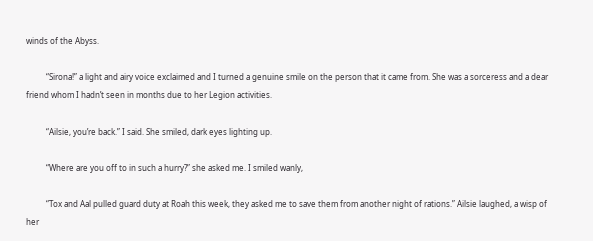winds of the Abyss.

          “Sirona!” a light and airy voice exclaimed and I turned a genuine smile on the person that it came from. She was a sorceress and a dear friend whom I hadn’t seen in months due to her Legion activities.

          “Ailsie, you’re back.” I said. She smiled, dark eyes lighting up.

          “Where are you off to in such a hurry?” she asked me. I smiled wanly,

          “Tox and Aal pulled guard duty at Roah this week, they asked me to save them from another night of rations.” Ailsie laughed, a wisp of her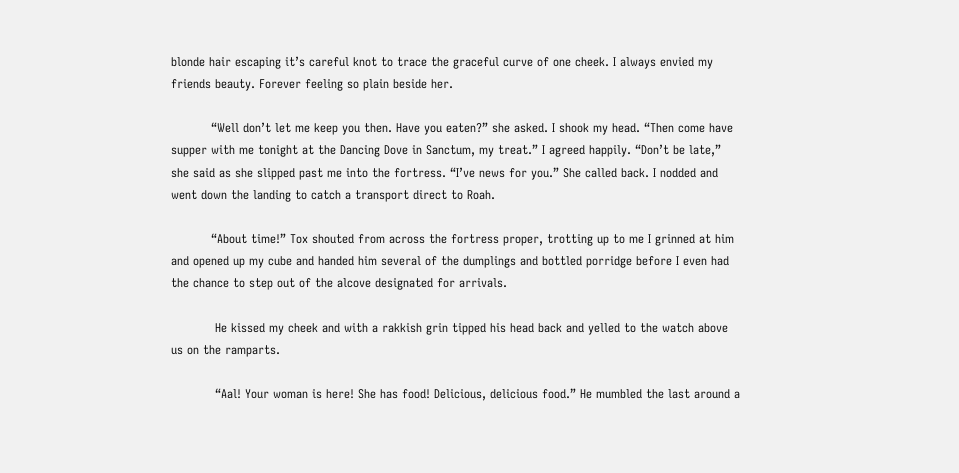blonde hair escaping it’s careful knot to trace the graceful curve of one cheek. I always envied my friends beauty. Forever feeling so plain beside her.

          “Well don’t let me keep you then. Have you eaten?” she asked. I shook my head. “Then come have supper with me tonight at the Dancing Dove in Sanctum, my treat.” I agreed happily. “Don’t be late,” she said as she slipped past me into the fortress. “I’ve news for you.” She called back. I nodded and went down the landing to catch a transport direct to Roah.

          “About time!” Tox shouted from across the fortress proper, trotting up to me I grinned at him and opened up my cube and handed him several of the dumplings and bottled porridge before I even had the chance to step out of the alcove designated for arrivals.

           He kissed my cheek and with a rakkish grin tipped his head back and yelled to the watch above us on the ramparts.

           “Aal! Your woman is here! She has food! Delicious, delicious food.” He mumbled the last around a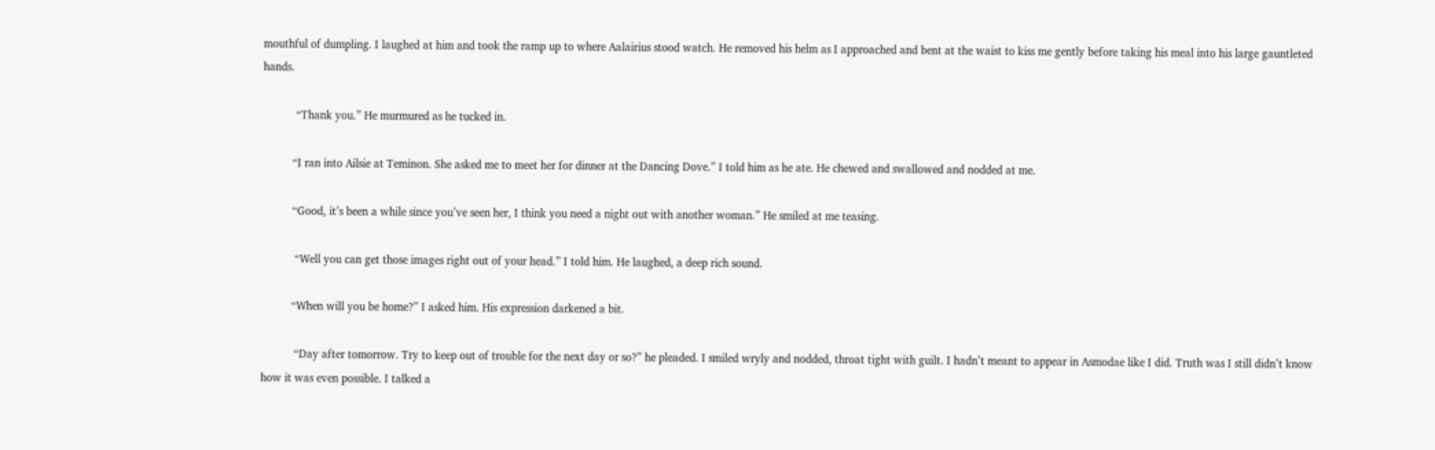mouthful of dumpling. I laughed at him and took the ramp up to where Aalairius stood watch. He removed his helm as I approached and bent at the waist to kiss me gently before taking his meal into his large gauntleted hands.

           “Thank you.” He murmured as he tucked in.

          “I ran into Ailsie at Teminon. She asked me to meet her for dinner at the Dancing Dove.” I told him as he ate. He chewed and swallowed and nodded at me.

          “Good, it’s been a while since you’ve seen her, I think you need a night out with another woman.” He smiled at me teasing.

           “Well you can get those images right out of your head.” I told him. He laughed, a deep rich sound.

          “When will you be home?” I asked him. His expression darkened a bit.

           “Day after tomorrow. Try to keep out of trouble for the next day or so?” he pleaded. I smiled wryly and nodded, throat tight with guilt. I hadn’t meant to appear in Asmodae like I did. Truth was I still didn’t know how it was even possible. I talked a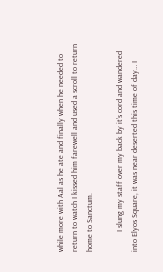while more with Aal as he ate and finally when he needed to return to watch I kissed him farewell and used a scroll to return home to Sanctum.

          I slung my staff over my back by it’s cord and wandered into Elyos Square, it was near deserted this time of day… I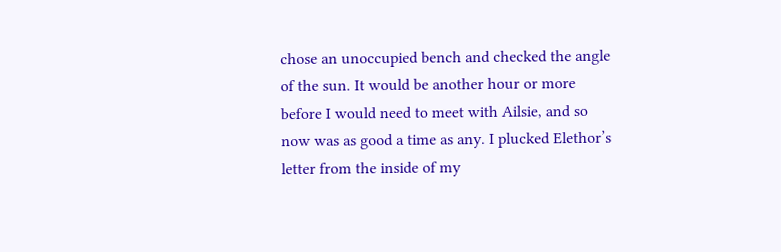chose an unoccupied bench and checked the angle of the sun. It would be another hour or more before I would need to meet with Ailsie, and so now was as good a time as any. I plucked Elethor’s letter from the inside of my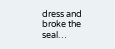dress and broke the seal…